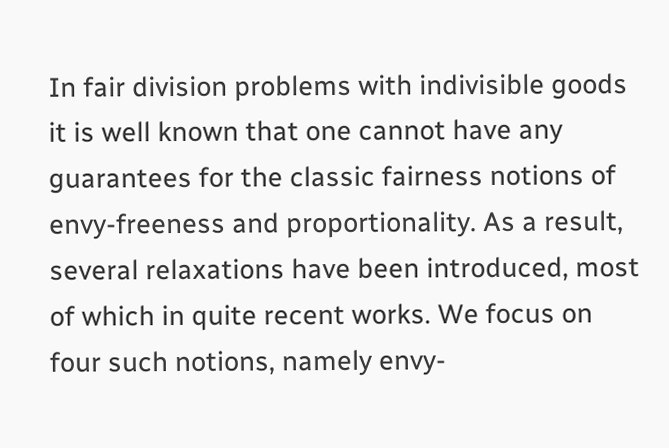In fair division problems with indivisible goods it is well known that one cannot have any guarantees for the classic fairness notions of envy-freeness and proportionality. As a result, several relaxations have been introduced, most of which in quite recent works. We focus on four such notions, namely envy-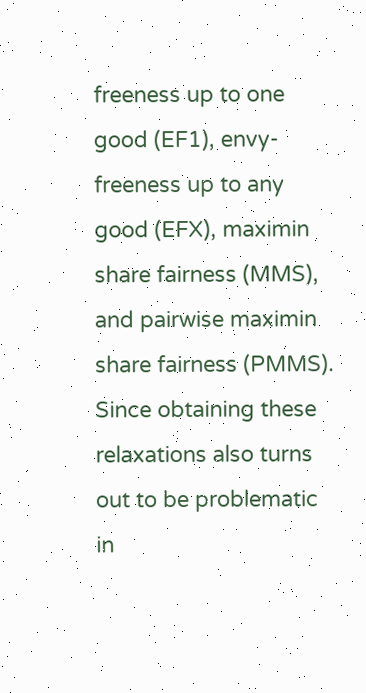freeness up to one good (EF1), envy-freeness up to any good (EFX), maximin share fairness (MMS), and pairwise maximin share fairness (PMMS). Since obtaining these relaxations also turns out to be problematic in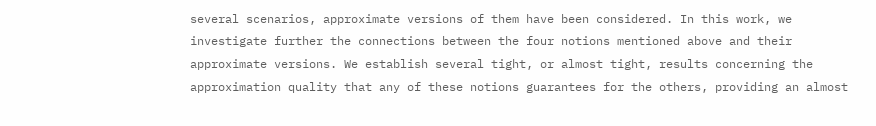several scenarios, approximate versions of them have been considered. In this work, we investigate further the connections between the four notions mentioned above and their approximate versions. We establish several tight, or almost tight, results concerning the approximation quality that any of these notions guarantees for the others, providing an almost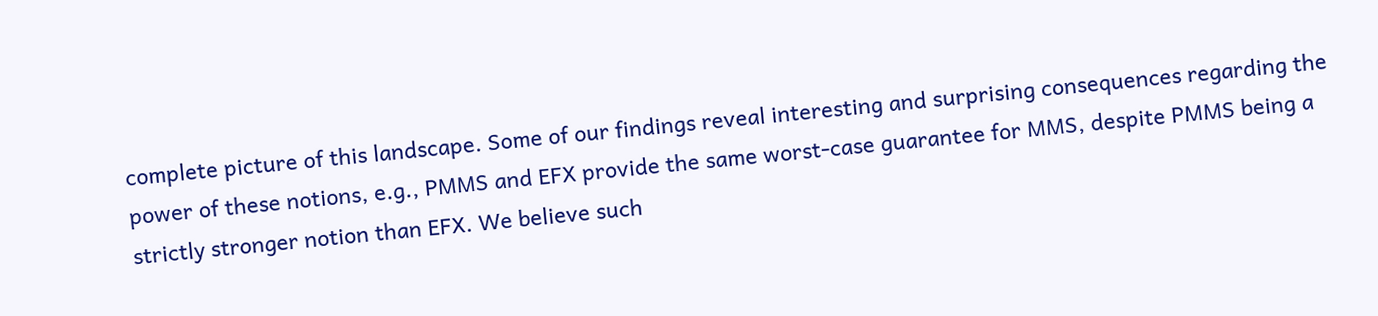complete picture of this landscape. Some of our findings reveal interesting and surprising consequences regarding the power of these notions, e.g., PMMS and EFX provide the same worst-case guarantee for MMS, despite PMMS being a strictly stronger notion than EFX. We believe such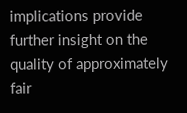implications provide further insight on the quality of approximately fair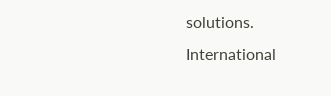solutions.
International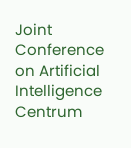Joint Conference on Artificial Intelligence
Centrum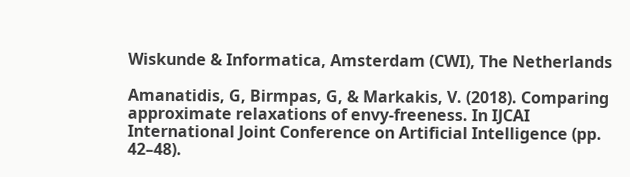Wiskunde & Informatica, Amsterdam (CWI), The Netherlands

Amanatidis, G, Birmpas, G, & Markakis, V. (2018). Comparing approximate relaxations of envy-freeness. In IJCAI International Joint Conference on Artificial Intelligence (pp. 42–48).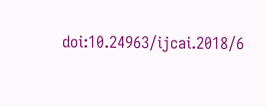doi:10.24963/ijcai.2018/6